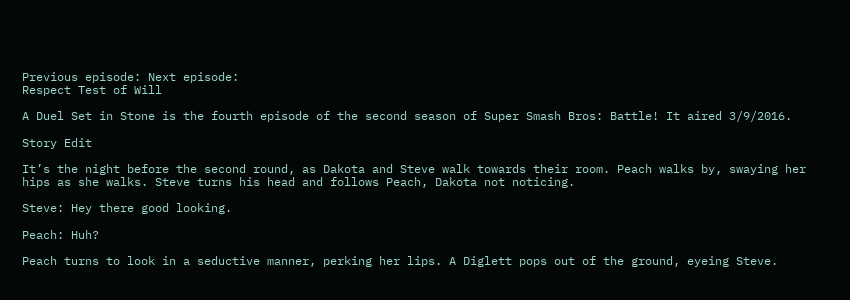Previous episode: Next episode:
Respect Test of Will

A Duel Set in Stone is the fourth episode of the second season of Super Smash Bros: Battle! It aired 3/9/2016.

Story Edit

It’s the night before the second round, as Dakota and Steve walk towards their room. Peach walks by, swaying her hips as she walks. Steve turns his head and follows Peach, Dakota not noticing.

Steve: Hey there good looking.

Peach: Huh?

Peach turns to look in a seductive manner, perking her lips. A Diglett pops out of the ground, eyeing Steve.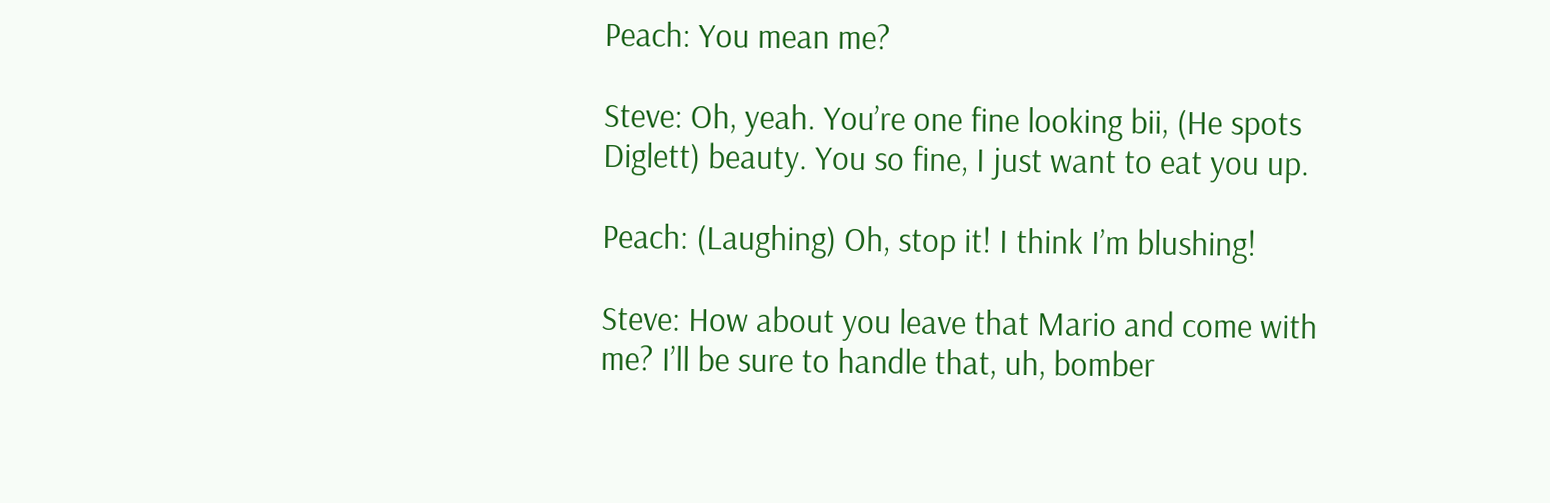Peach: You mean me?

Steve: Oh, yeah. You’re one fine looking bii, (He spots Diglett) beauty. You so fine, I just want to eat you up.

Peach: (Laughing) Oh, stop it! I think I’m blushing!

Steve: How about you leave that Mario and come with me? I’ll be sure to handle that, uh, bomber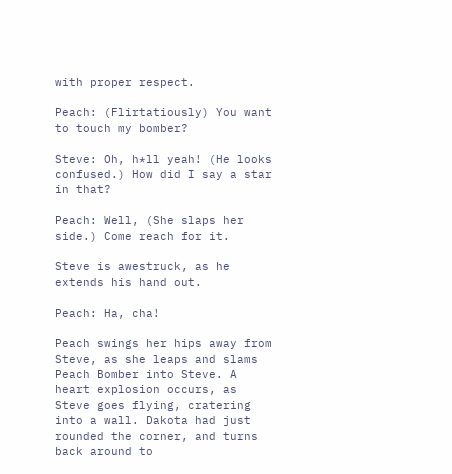with proper respect.

Peach: (Flirtatiously) You want to touch my bomber?

Steve: Oh, h*ll yeah! (He looks confused.) How did I say a star in that?

Peach: Well, (She slaps her side.) Come reach for it.

Steve is awestruck, as he extends his hand out.

Peach: Ha, cha!

Peach swings her hips away from Steve, as she leaps and slams Peach Bomber into Steve. A heart explosion occurs, as Steve goes flying, cratering into a wall. Dakota had just rounded the corner, and turns back around to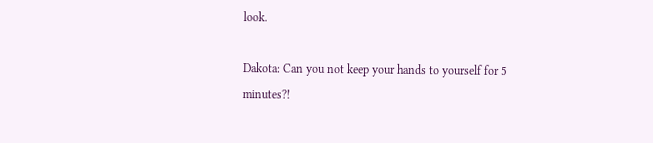look.

Dakota: Can you not keep your hands to yourself for 5 minutes?!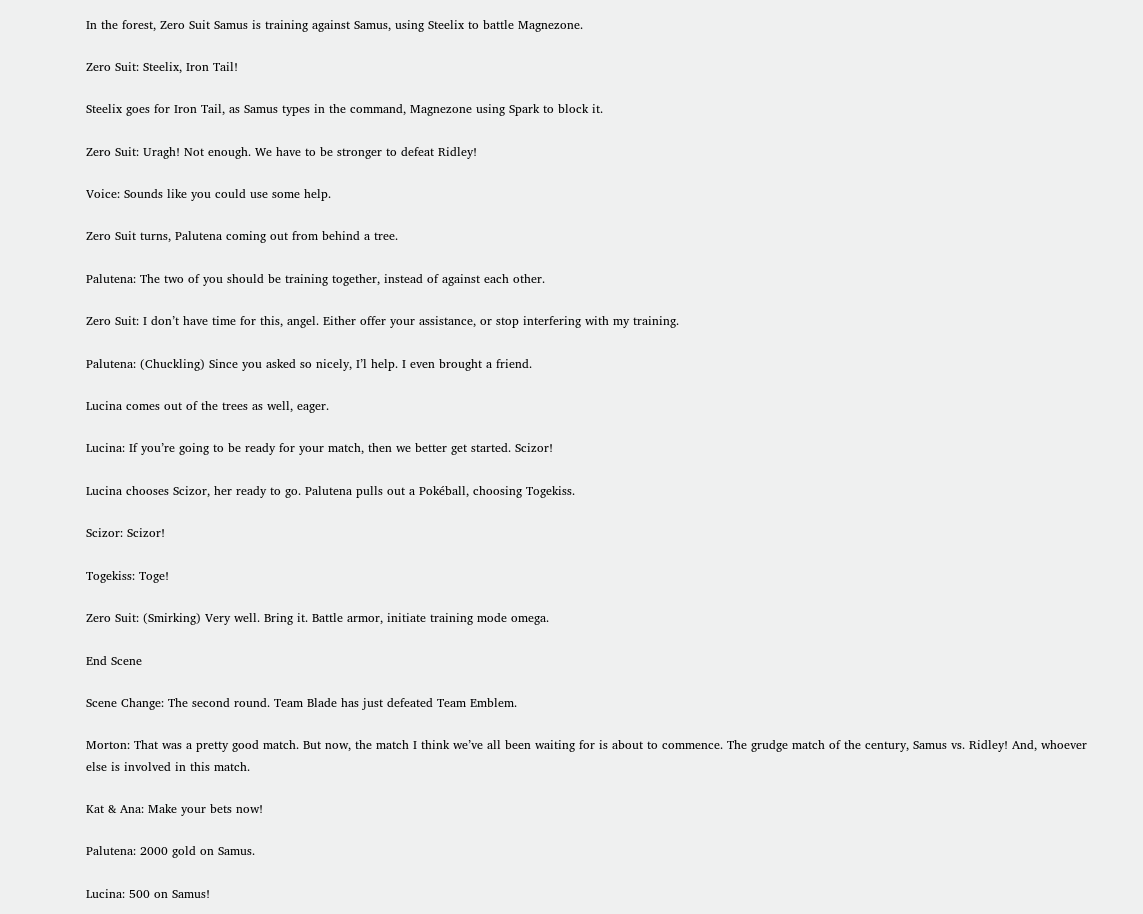In the forest, Zero Suit Samus is training against Samus, using Steelix to battle Magnezone.

Zero Suit: Steelix, Iron Tail!

Steelix goes for Iron Tail, as Samus types in the command, Magnezone using Spark to block it.

Zero Suit: Uragh! Not enough. We have to be stronger to defeat Ridley!

Voice: Sounds like you could use some help.

Zero Suit turns, Palutena coming out from behind a tree.

Palutena: The two of you should be training together, instead of against each other.

Zero Suit: I don’t have time for this, angel. Either offer your assistance, or stop interfering with my training.

Palutena: (Chuckling) Since you asked so nicely, I’l help. I even brought a friend.

Lucina comes out of the trees as well, eager.

Lucina: If you’re going to be ready for your match, then we better get started. Scizor!

Lucina chooses Scizor, her ready to go. Palutena pulls out a Pokéball, choosing Togekiss.

Scizor: Scizor!

Togekiss: Toge!

Zero Suit: (Smirking) Very well. Bring it. Battle armor, initiate training mode omega.

End Scene

Scene Change: The second round. Team Blade has just defeated Team Emblem.

Morton: That was a pretty good match. But now, the match I think we’ve all been waiting for is about to commence. The grudge match of the century, Samus vs. Ridley! And, whoever else is involved in this match.

Kat & Ana: Make your bets now!

Palutena: 2000 gold on Samus.

Lucina: 500 on Samus!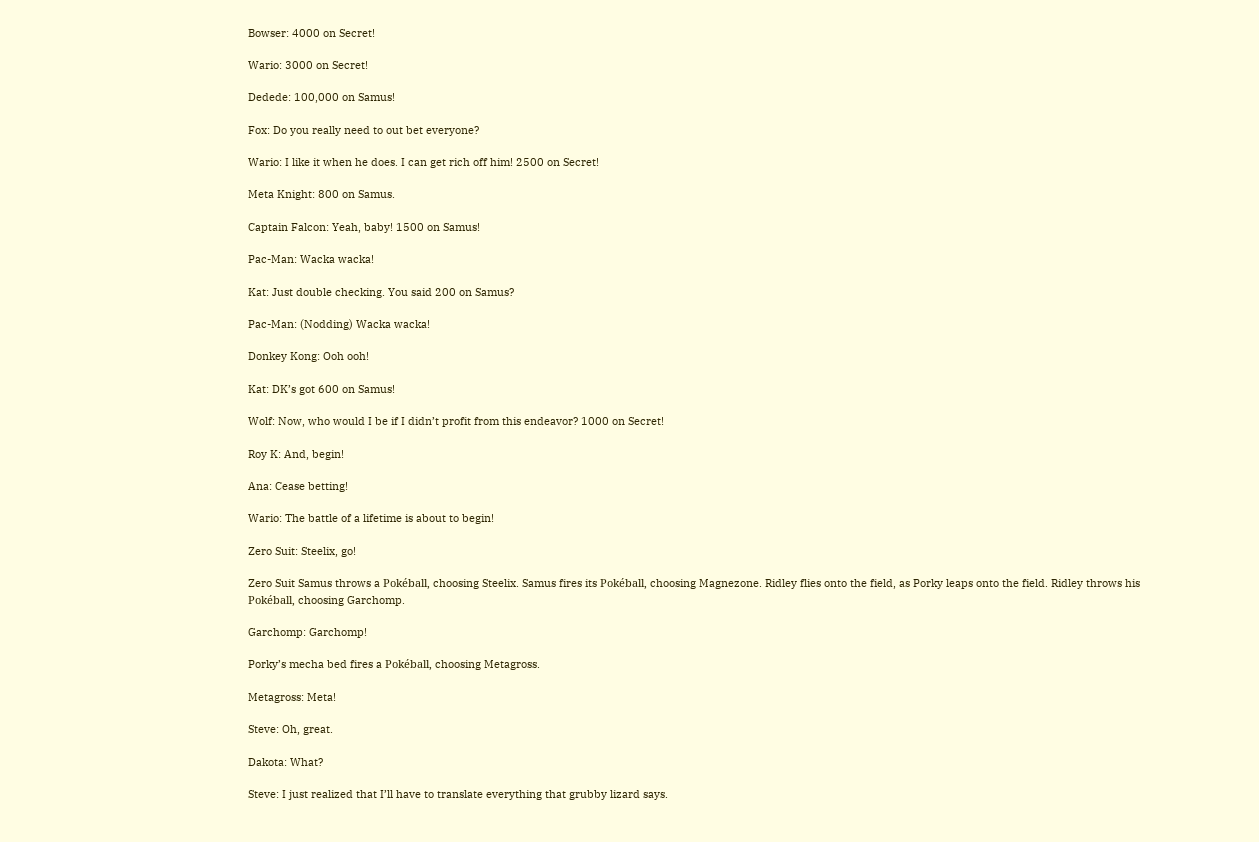Bowser: 4000 on Secret!

Wario: 3000 on Secret!

Dedede: 100,000 on Samus!

Fox: Do you really need to out bet everyone?

Wario: I like it when he does. I can get rich off him! 2500 on Secret!

Meta Knight: 800 on Samus.

Captain Falcon: Yeah, baby! 1500 on Samus!

Pac-Man: Wacka wacka!

Kat: Just double checking. You said 200 on Samus?

Pac-Man: (Nodding) Wacka wacka!

Donkey Kong: Ooh ooh!

Kat: DK’s got 600 on Samus!

Wolf: Now, who would I be if I didn’t profit from this endeavor? 1000 on Secret!

Roy K: And, begin!

Ana: Cease betting!

Wario: The battle of a lifetime is about to begin!

Zero Suit: Steelix, go!

Zero Suit Samus throws a Pokéball, choosing Steelix. Samus fires its Pokéball, choosing Magnezone. Ridley flies onto the field, as Porky leaps onto the field. Ridley throws his Pokéball, choosing Garchomp.

Garchomp: Garchomp!

Porky’s mecha bed fires a Pokéball, choosing Metagross.

Metagross: Meta!

Steve: Oh, great.

Dakota: What?

Steve: I just realized that I’ll have to translate everything that grubby lizard says.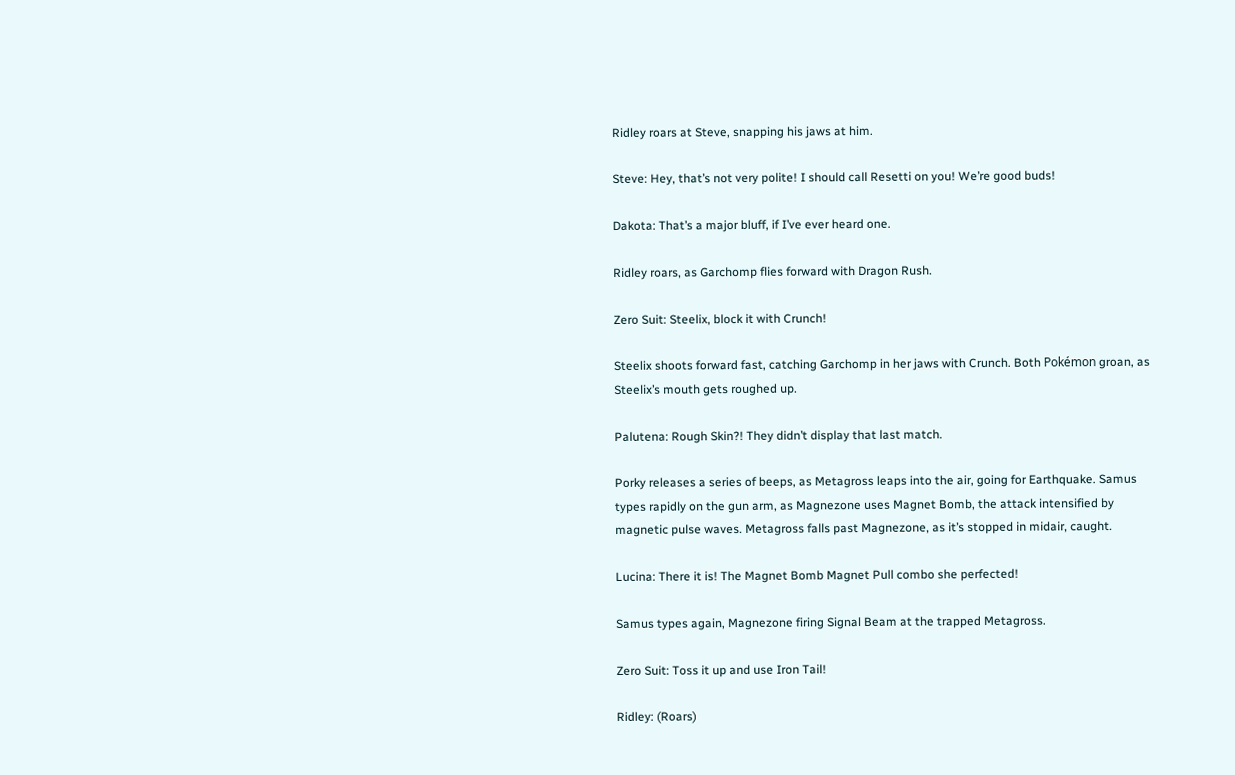Ridley roars at Steve, snapping his jaws at him.

Steve: Hey, that’s not very polite! I should call Resetti on you! We’re good buds!

Dakota: That’s a major bluff, if I’ve ever heard one.

Ridley roars, as Garchomp flies forward with Dragon Rush.

Zero Suit: Steelix, block it with Crunch!

Steelix shoots forward fast, catching Garchomp in her jaws with Crunch. Both Pokémon groan, as Steelix’s mouth gets roughed up.

Palutena: Rough Skin?! They didn’t display that last match.

Porky releases a series of beeps, as Metagross leaps into the air, going for Earthquake. Samus types rapidly on the gun arm, as Magnezone uses Magnet Bomb, the attack intensified by magnetic pulse waves. Metagross falls past Magnezone, as it’s stopped in midair, caught.

Lucina: There it is! The Magnet Bomb Magnet Pull combo she perfected!

Samus types again, Magnezone firing Signal Beam at the trapped Metagross.

Zero Suit: Toss it up and use Iron Tail!

Ridley: (Roars)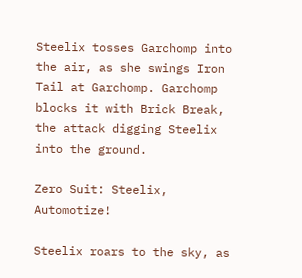Steelix tosses Garchomp into the air, as she swings Iron Tail at Garchomp. Garchomp blocks it with Brick Break, the attack digging Steelix into the ground.

Zero Suit: Steelix, Automotize!

Steelix roars to the sky, as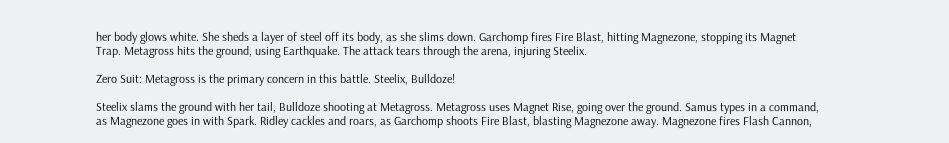her body glows white. She sheds a layer of steel off its body, as she slims down. Garchomp fires Fire Blast, hitting Magnezone, stopping its Magnet Trap. Metagross hits the ground, using Earthquake. The attack tears through the arena, injuring Steelix.

Zero Suit: Metagross is the primary concern in this battle. Steelix, Bulldoze!

Steelix slams the ground with her tail, Bulldoze shooting at Metagross. Metagross uses Magnet Rise, going over the ground. Samus types in a command, as Magnezone goes in with Spark. Ridley cackles and roars, as Garchomp shoots Fire Blast, blasting Magnezone away. Magnezone fires Flash Cannon,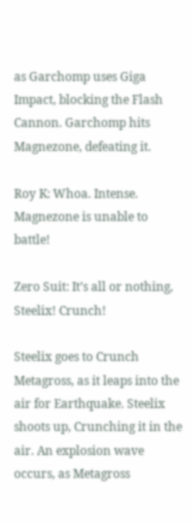as Garchomp uses Giga Impact, blocking the Flash Cannon. Garchomp hits Magnezone, defeating it.

Roy K: Whoa. Intense. Magnezone is unable to battle!

Zero Suit: It’s all or nothing, Steelix! Crunch!

Steelix goes to Crunch Metagross, as it leaps into the air for Earthquake. Steelix shoots up, Crunching it in the air. An explosion wave occurs, as Metagross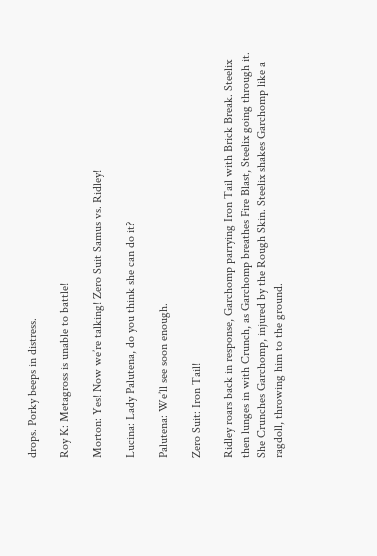drops. Porky beeps in distress.

Roy K: Metagross is unable to battle!

Morton: Yes! Now we’re talking! Zero Suit Samus vs. Ridley!

Lucina: Lady Palutena, do you think she can do it?

Palutena: We’ll see soon enough.

Zero Suit: Iron Tail!

Ridley roars back in response, Garchomp parrying Iron Tail with Brick Break. Steelix then lunges in with Crunch, as Garchomp breathes Fire Blast, Steelix going through it. She Crunches Garchomp, injured by the Rough Skin. Steelix shakes Garchomp like a ragdoll, throwing him to the ground.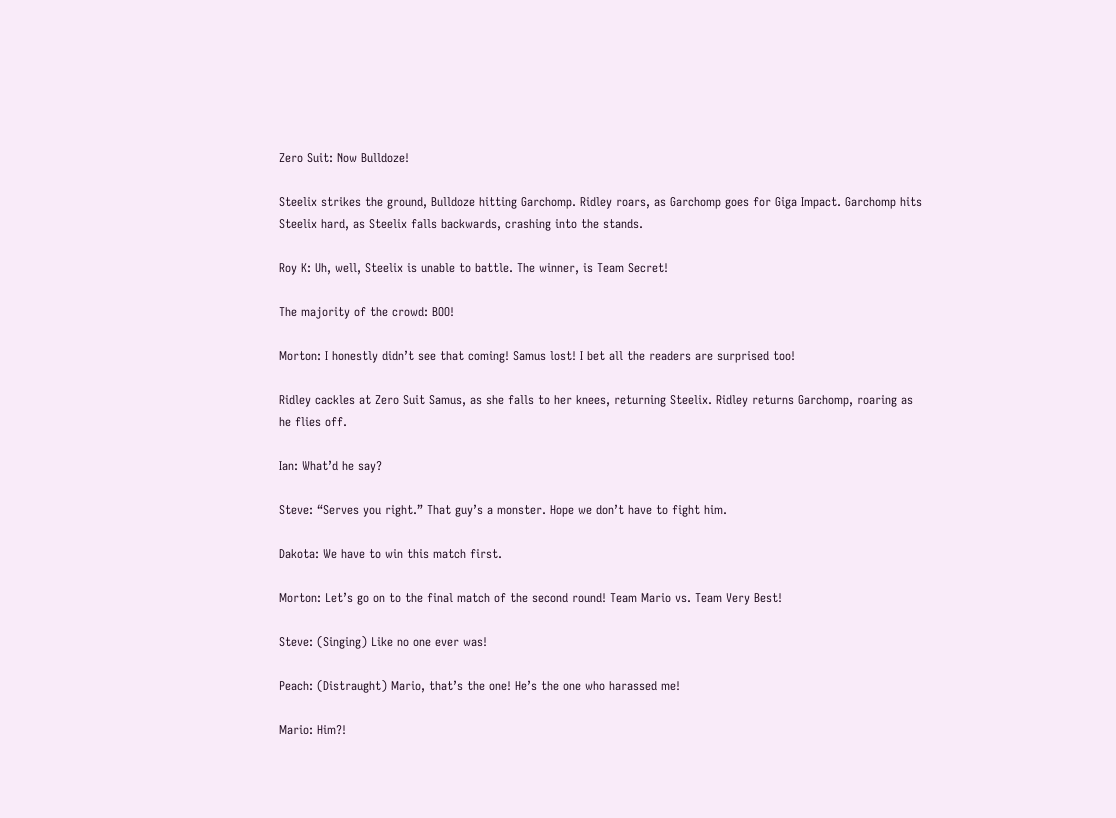Zero Suit: Now Bulldoze!

Steelix strikes the ground, Bulldoze hitting Garchomp. Ridley roars, as Garchomp goes for Giga Impact. Garchomp hits Steelix hard, as Steelix falls backwards, crashing into the stands.

Roy K: Uh, well, Steelix is unable to battle. The winner, is Team Secret!

The majority of the crowd: BOO!

Morton: I honestly didn’t see that coming! Samus lost! I bet all the readers are surprised too!

Ridley cackles at Zero Suit Samus, as she falls to her knees, returning Steelix. Ridley returns Garchomp, roaring as he flies off.

Ian: What’d he say?

Steve: “Serves you right.” That guy’s a monster. Hope we don’t have to fight him.

Dakota: We have to win this match first.

Morton: Let’s go on to the final match of the second round! Team Mario vs. Team Very Best!

Steve: (Singing) Like no one ever was!

Peach: (Distraught) Mario, that’s the one! He’s the one who harassed me!

Mario: Him?!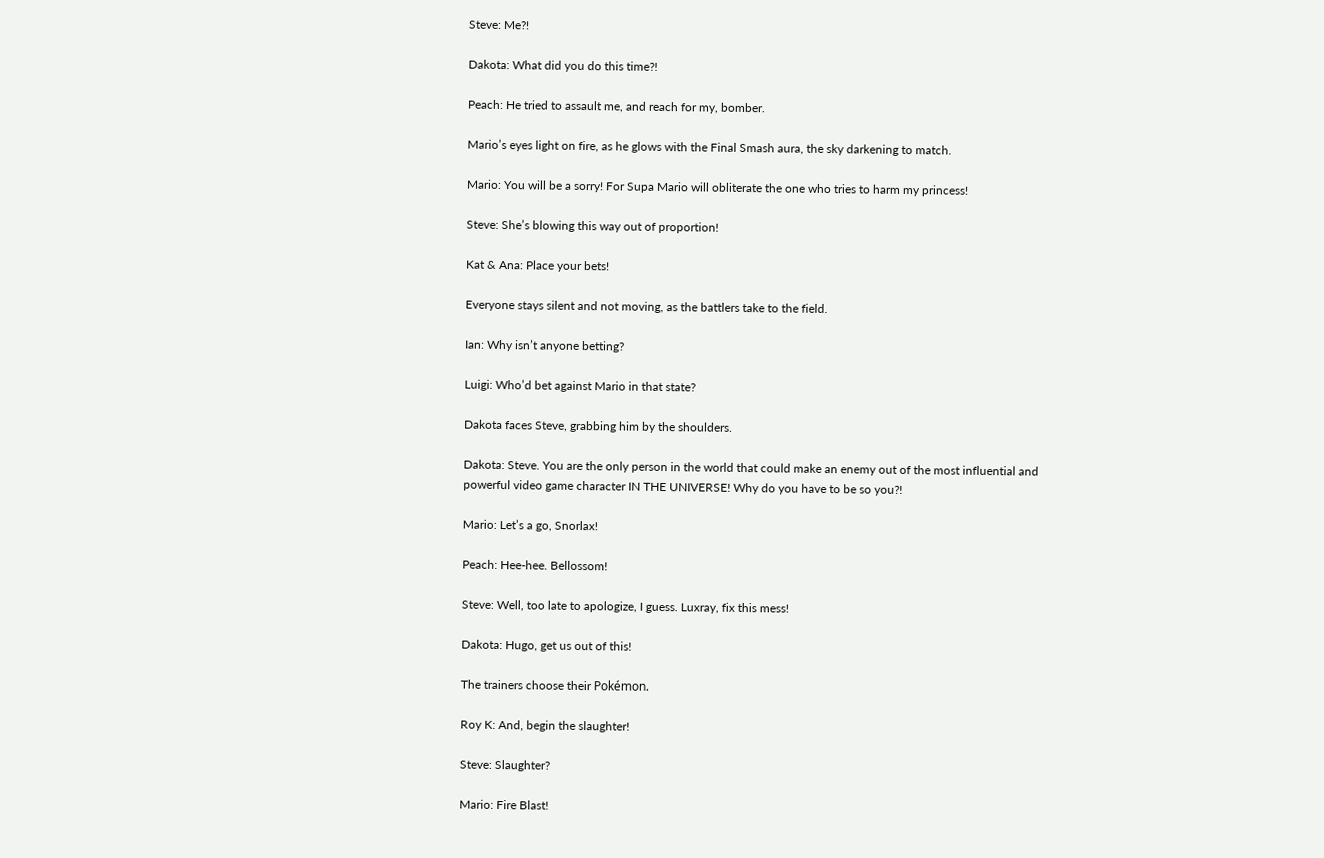Steve: Me?!

Dakota: What did you do this time?!

Peach: He tried to assault me, and reach for my, bomber.

Mario’s eyes light on fire, as he glows with the Final Smash aura, the sky darkening to match.

Mario: You will be a sorry! For Supa Mario will obliterate the one who tries to harm my princess!

Steve: She’s blowing this way out of proportion!

Kat & Ana: Place your bets!

Everyone stays silent and not moving, as the battlers take to the field.

Ian: Why isn’t anyone betting?

Luigi: Who’d bet against Mario in that state?

Dakota faces Steve, grabbing him by the shoulders.

Dakota: Steve. You are the only person in the world that could make an enemy out of the most influential and powerful video game character IN THE UNIVERSE! Why do you have to be so you?!

Mario: Let’s a go, Snorlax!

Peach: Hee-hee. Bellossom!

Steve: Well, too late to apologize, I guess. Luxray, fix this mess!

Dakota: Hugo, get us out of this!

The trainers choose their Pokémon.

Roy K: And, begin the slaughter!

Steve: Slaughter?

Mario: Fire Blast!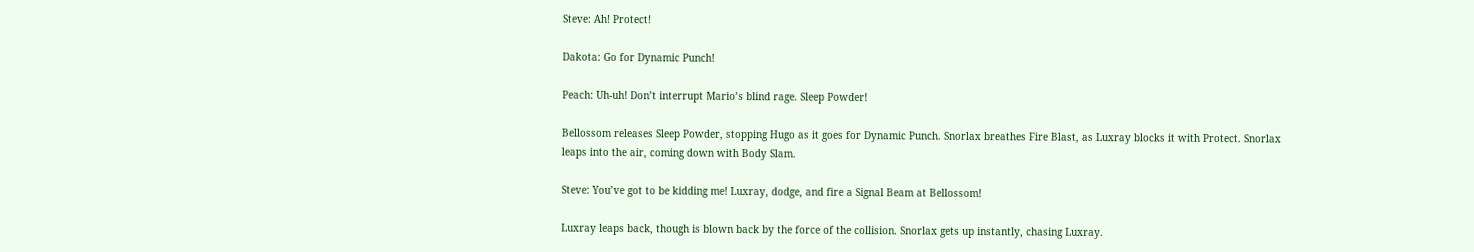Steve: Ah! Protect!

Dakota: Go for Dynamic Punch!

Peach: Uh-uh! Don’t interrupt Mario’s blind rage. Sleep Powder!

Bellossom releases Sleep Powder, stopping Hugo as it goes for Dynamic Punch. Snorlax breathes Fire Blast, as Luxray blocks it with Protect. Snorlax leaps into the air, coming down with Body Slam.

Steve: You’ve got to be kidding me! Luxray, dodge, and fire a Signal Beam at Bellossom!

Luxray leaps back, though is blown back by the force of the collision. Snorlax gets up instantly, chasing Luxray.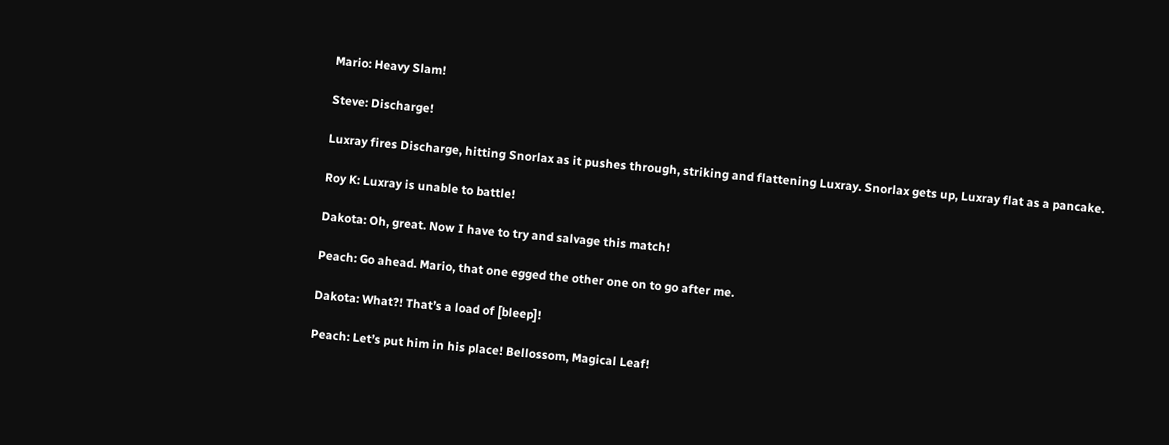Mario: Heavy Slam!

Steve: Discharge!

Luxray fires Discharge, hitting Snorlax as it pushes through, striking and flattening Luxray. Snorlax gets up, Luxray flat as a pancake.

Roy K: Luxray is unable to battle!

Dakota: Oh, great. Now I have to try and salvage this match!

Peach: Go ahead. Mario, that one egged the other one on to go after me.

Dakota: What?! That’s a load of [bleep]!

Peach: Let’s put him in his place! Bellossom, Magical Leaf!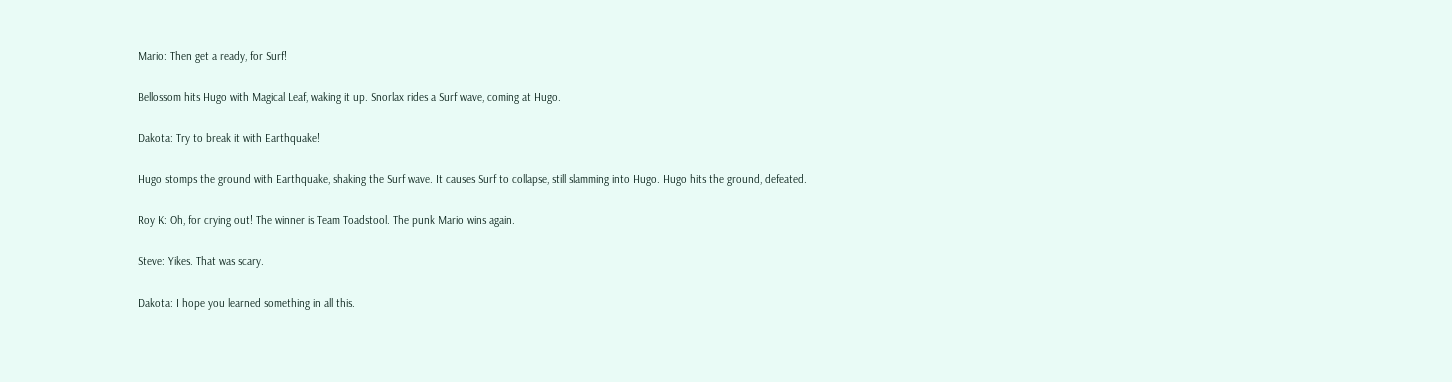Mario: Then get a ready, for Surf!

Bellossom hits Hugo with Magical Leaf, waking it up. Snorlax rides a Surf wave, coming at Hugo.

Dakota: Try to break it with Earthquake!

Hugo stomps the ground with Earthquake, shaking the Surf wave. It causes Surf to collapse, still slamming into Hugo. Hugo hits the ground, defeated.

Roy K: Oh, for crying out! The winner is Team Toadstool. The punk Mario wins again.

Steve: Yikes. That was scary.

Dakota: I hope you learned something in all this.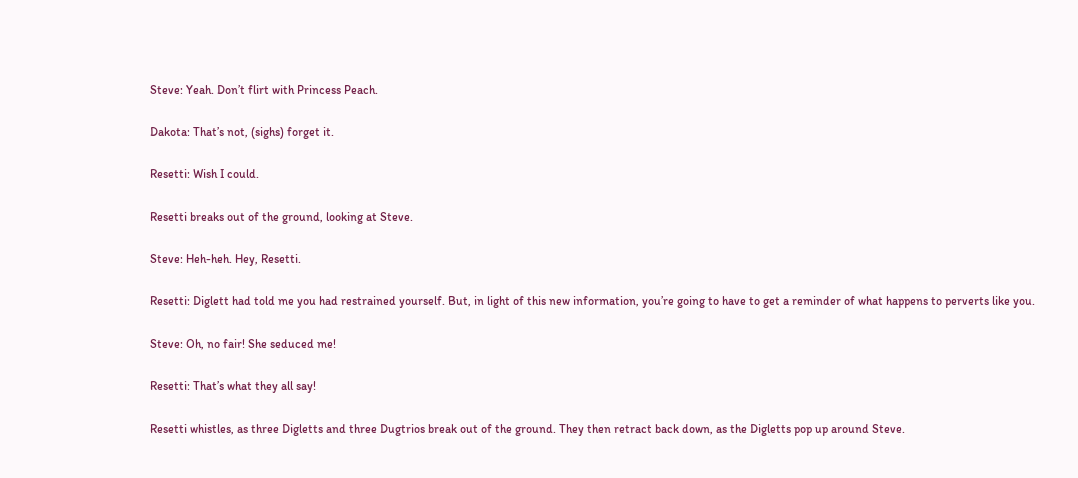Steve: Yeah. Don’t flirt with Princess Peach.

Dakota: That’s not, (sighs) forget it.

Resetti: Wish I could.

Resetti breaks out of the ground, looking at Steve.

Steve: Heh-heh. Hey, Resetti.

Resetti: Diglett had told me you had restrained yourself. But, in light of this new information, you’re going to have to get a reminder of what happens to perverts like you.

Steve: Oh, no fair! She seduced me!

Resetti: That’s what they all say!

Resetti whistles, as three Digletts and three Dugtrios break out of the ground. They then retract back down, as the Digletts pop up around Steve.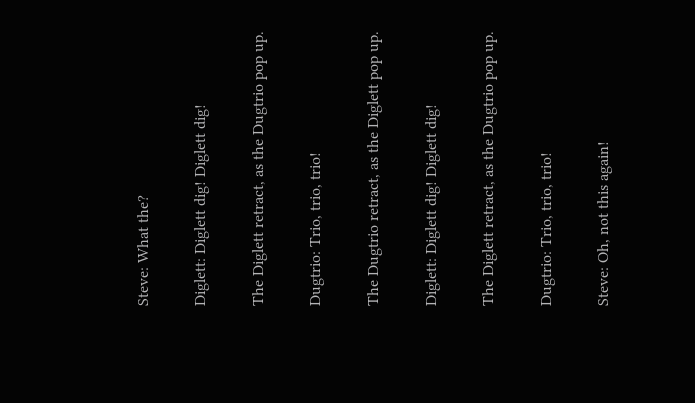Steve: What the?

Diglett: Diglett dig! Diglett dig!

The Diglett retract, as the Dugtrio pop up.

Dugtrio: Trio, trio, trio!

The Dugtrio retract, as the Diglett pop up.

Diglett: Diglett dig! Diglett dig!

The Diglett retract, as the Dugtrio pop up.

Dugtrio: Trio, trio, trio!

Steve: Oh, not this again!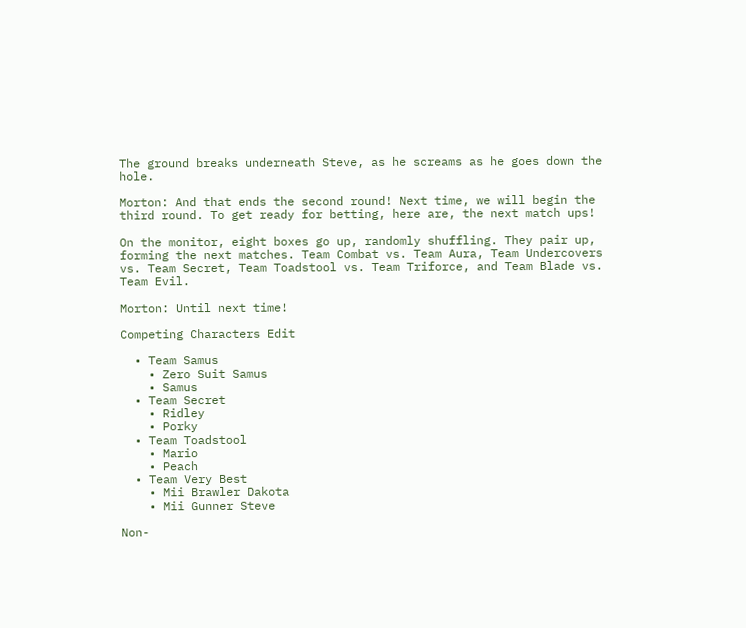The ground breaks underneath Steve, as he screams as he goes down the hole.

Morton: And that ends the second round! Next time, we will begin the third round. To get ready for betting, here are, the next match ups!

On the monitor, eight boxes go up, randomly shuffling. They pair up, forming the next matches. Team Combat vs. Team Aura, Team Undercovers vs. Team Secret, Team Toadstool vs. Team Triforce, and Team Blade vs. Team Evil.

Morton: Until next time!

Competing Characters Edit

  • Team Samus
    • Zero Suit Samus
    • Samus
  • Team Secret
    • Ridley
    • Porky
  • Team Toadstool
    • Mario
    • Peach
  • Team Very Best
    • Mii Brawler Dakota
    • Mii Gunner Steve

Non-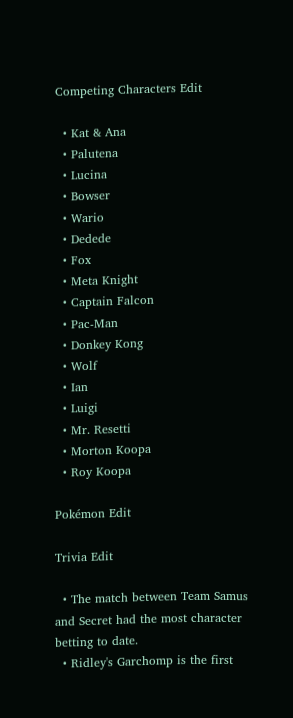Competing Characters Edit

  • Kat & Ana
  • Palutena
  • Lucina
  • Bowser
  • Wario
  • Dedede
  • Fox
  • Meta Knight
  • Captain Falcon
  • Pac-Man
  • Donkey Kong
  • Wolf
  • Ian
  • Luigi
  • Mr. Resetti
  • Morton Koopa
  • Roy Koopa

Pokémon Edit

Trivia Edit

  • The match between Team Samus and Secret had the most character betting to date.
  • Ridley's Garchomp is the first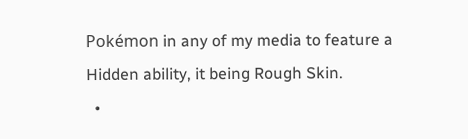Pokémon in any of my media to feature a Hidden ability, it being Rough Skin.
  •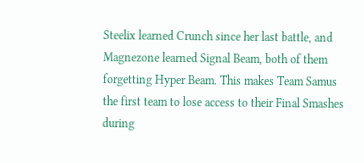Steelix learned Crunch since her last battle, and Magnezone learned Signal Beam, both of them forgetting Hyper Beam. This makes Team Samus the first team to lose access to their Final Smashes during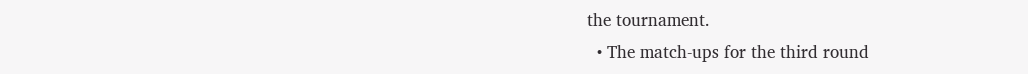the tournament.
  • The match-ups for the third round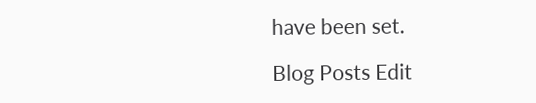have been set.

Blog Posts Edit